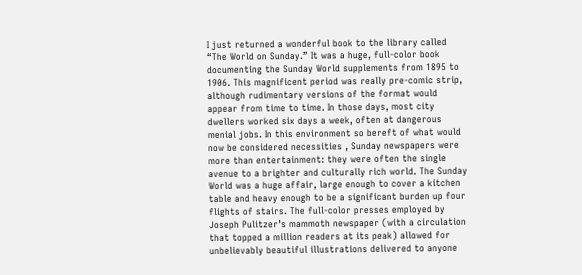I just returned a wonderful book to the library called “The World on Sunday.” It was a huge, full-color book documenting the Sunday World supplements from 1895 to 1906. This magnificent period was really pre-comic strip, although rudimentary versions of the format would appear from time to time. In those days, most city dwellers worked six days a week, often at dangerous menial jobs. In this environment so bereft of what would now be considered necessities , Sunday newspapers were more than entertainment: they were often the single avenue to a brighter and culturally rich world. The Sunday World was a huge affair, large enough to cover a kitchen table and heavy enough to be a significant burden up four flights of stairs. The full-color presses employed by Joseph Pulitzer’s mammoth newspaper (with a circulation that topped a million readers at its peak) allowed for unbelievably beautiful illustrations delivered to anyone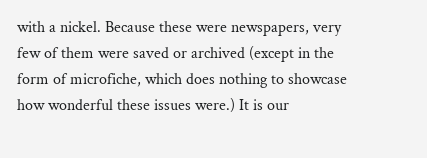with a nickel. Because these were newspapers, very few of them were saved or archived (except in the form of microfiche, which does nothing to showcase how wonderful these issues were.) It is our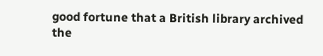good fortune that a British library archived the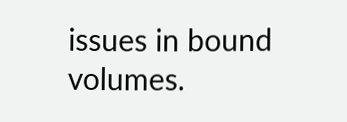issues in bound volumes.